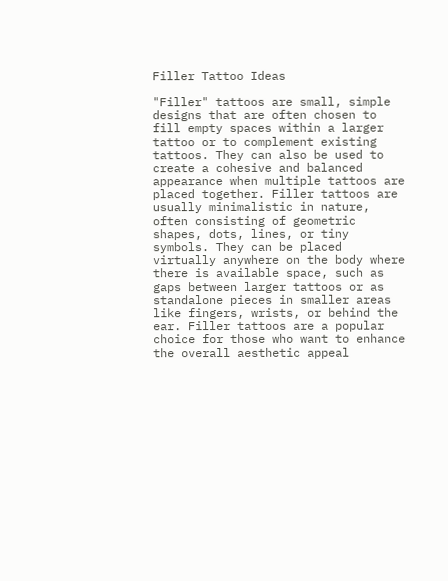Filler Tattoo Ideas

"Filler" tattoos are small, simple designs that are often chosen to fill empty spaces within a larger tattoo or to complement existing tattoos. They can also be used to create a cohesive and balanced appearance when multiple tattoos are placed together. Filler tattoos are usually minimalistic in nature, often consisting of geometric shapes, dots, lines, or tiny symbols. They can be placed virtually anywhere on the body where there is available space, such as gaps between larger tattoos or as standalone pieces in smaller areas like fingers, wrists, or behind the ear. Filler tattoos are a popular choice for those who want to enhance the overall aesthetic appeal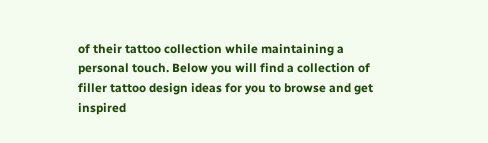of their tattoo collection while maintaining a personal touch. Below you will find a collection of filler tattoo design ideas for you to browse and get inspired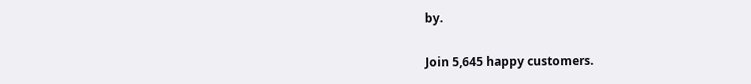by.

Join 5,645 happy customers.